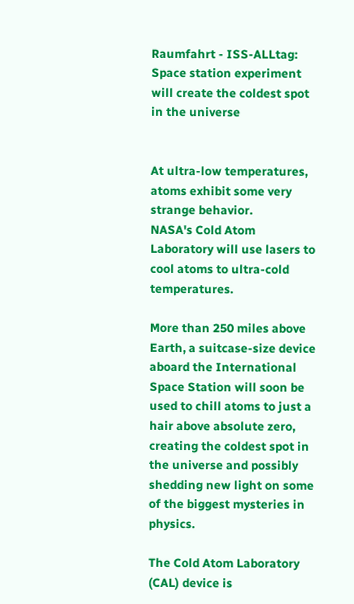Raumfahrt - ISS-ALLtag: Space station experiment will create the coldest spot in the universe


At ultra-low temperatures, atoms exhibit some very strange behavior.
NASA's Cold Atom Laboratory will use lasers to cool atoms to ultra-cold temperatures.

More than 250 miles above Earth, a suitcase-size device aboard the International Space Station will soon be used to chill atoms to just a hair above absolute zero, creating the coldest spot in the universe and possibly shedding new light on some of the biggest mysteries in physics.

The Cold Atom Laboratory (CAL) device is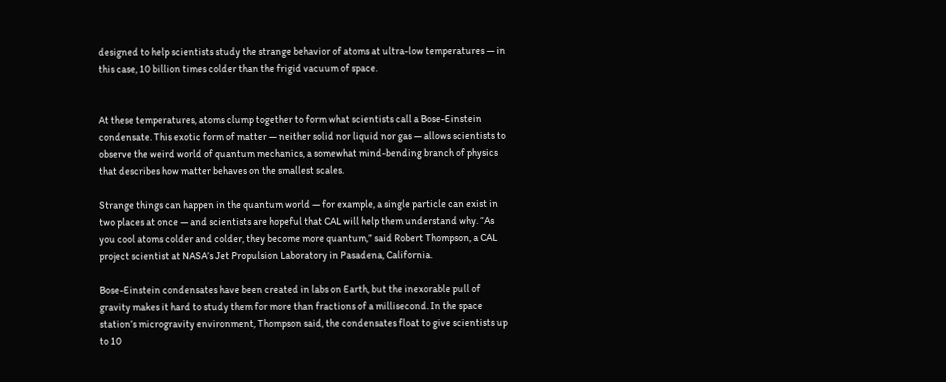designed to help scientists study the strange behavior of atoms at ultra-low temperatures — in this case, 10 billion times colder than the frigid vacuum of space.


At these temperatures, atoms clump together to form what scientists call a Bose-Einstein condensate. This exotic form of matter — neither solid nor liquid nor gas — allows scientists to observe the weird world of quantum mechanics, a somewhat mind-bending branch of physics that describes how matter behaves on the smallest scales.

Strange things can happen in the quantum world — for example, a single particle can exist in two places at once — and scientists are hopeful that CAL will help them understand why. “As you cool atoms colder and colder, they become more quantum,” said Robert Thompson, a CAL project scientist at NASA’s Jet Propulsion Laboratory in Pasadena, California.

Bose-Einstein condensates have been created in labs on Earth, but the inexorable pull of gravity makes it hard to study them for more than fractions of a millisecond. In the space station’s microgravity environment, Thompson said, the condensates float to give scientists up to 10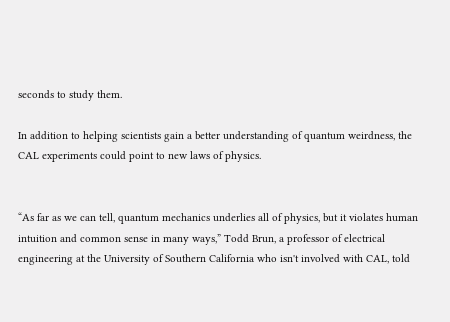seconds to study them.

In addition to helping scientists gain a better understanding of quantum weirdness, the CAL experiments could point to new laws of physics.


“As far as we can tell, quantum mechanics underlies all of physics, but it violates human intuition and common sense in many ways,” Todd Brun, a professor of electrical engineering at the University of Southern California who isn't involved with CAL, told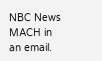NBC News MACH in an email.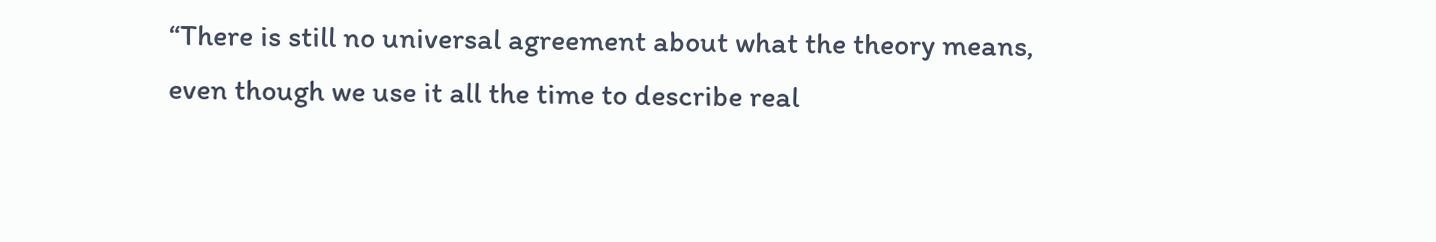“There is still no universal agreement about what the theory means, even though we use it all the time to describe real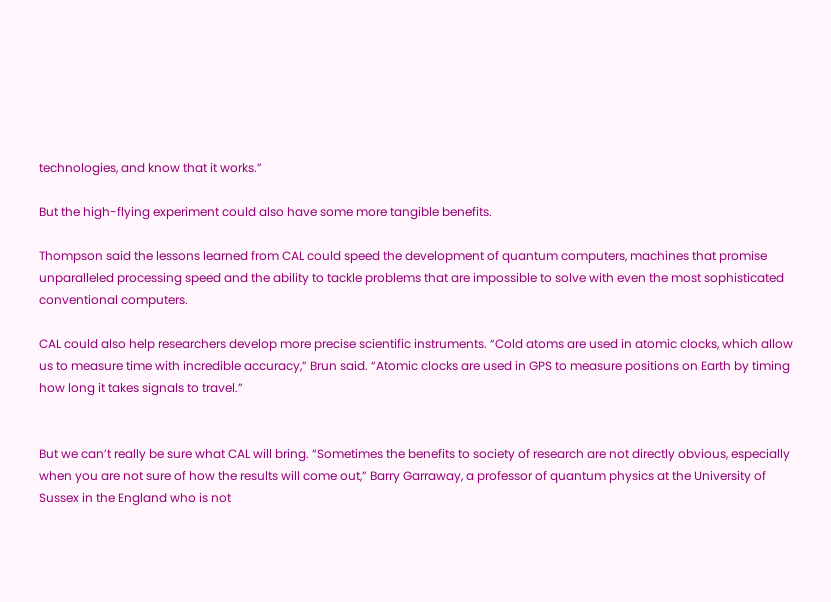technologies, and know that it works.”

But the high-flying experiment could also have some more tangible benefits.

Thompson said the lessons learned from CAL could speed the development of quantum computers, machines that promise unparalleled processing speed and the ability to tackle problems that are impossible to solve with even the most sophisticated conventional computers.

CAL could also help researchers develop more precise scientific instruments. “Cold atoms are used in atomic clocks, which allow us to measure time with incredible accuracy,” Brun said. “Atomic clocks are used in GPS to measure positions on Earth by timing how long it takes signals to travel.”


But we can’t really be sure what CAL will bring. “Sometimes the benefits to society of research are not directly obvious, especially when you are not sure of how the results will come out,” Barry Garraway, a professor of quantum physics at the University of Sussex in the England who is not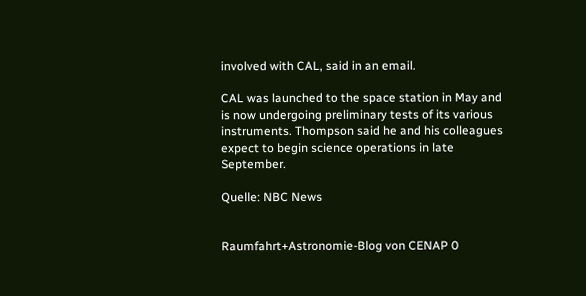involved with CAL, said in an email.

CAL was launched to the space station in May and is now undergoing preliminary tests of its various instruments. Thompson said he and his colleagues expect to begin science operations in late September.

Quelle: NBC News


Raumfahrt+Astronomie-Blog von CENAP 0